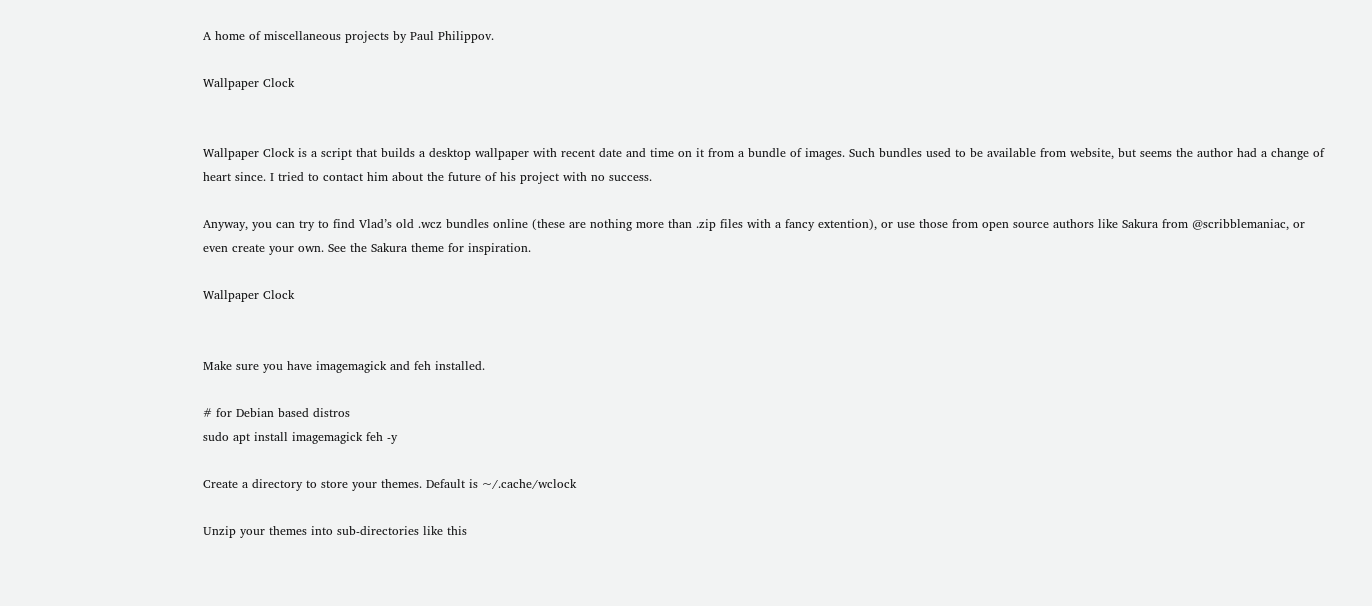A home of miscellaneous projects by Paul Philippov.

Wallpaper Clock


Wallpaper Clock is a script that builds a desktop wallpaper with recent date and time on it from a bundle of images. Such bundles used to be available from website, but seems the author had a change of heart since. I tried to contact him about the future of his project with no success.

Anyway, you can try to find Vlad’s old .wcz bundles online (these are nothing more than .zip files with a fancy extention), or use those from open source authors like Sakura from @scribblemaniac, or even create your own. See the Sakura theme for inspiration.

Wallpaper Clock


Make sure you have imagemagick and feh installed.

# for Debian based distros
sudo apt install imagemagick feh -y

Create a directory to store your themes. Default is ~/.cache/wclock

Unzip your themes into sub-directories like this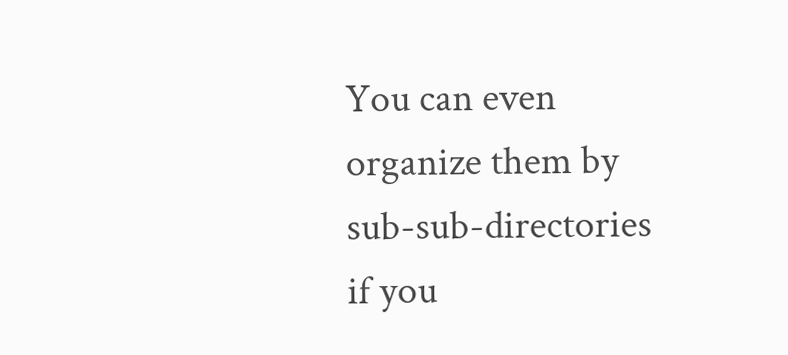You can even organize them by sub-sub-directories if you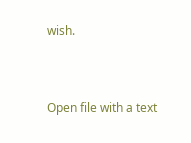wish.


Open file with a text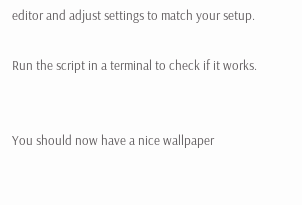editor and adjust settings to match your setup.

Run the script in a terminal to check if it works.


You should now have a nice wallpaper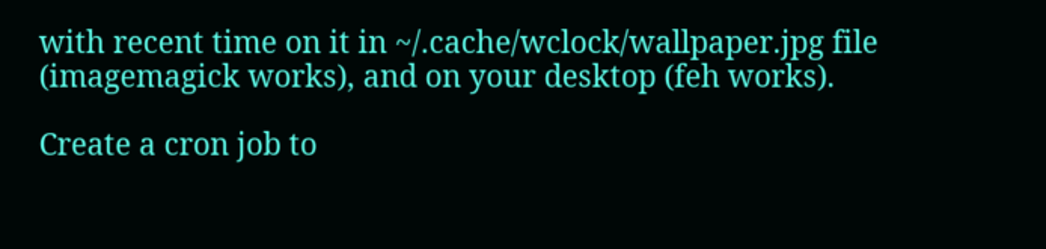with recent time on it in ~/.cache/wclock/wallpaper.jpg file (imagemagick works), and on your desktop (feh works).

Create a cron job to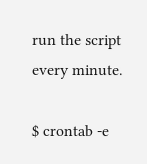run the script every minute.

$ crontab -e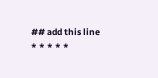## add this line
* * * * *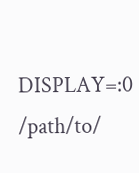DISPLAY=:0 /path/to/